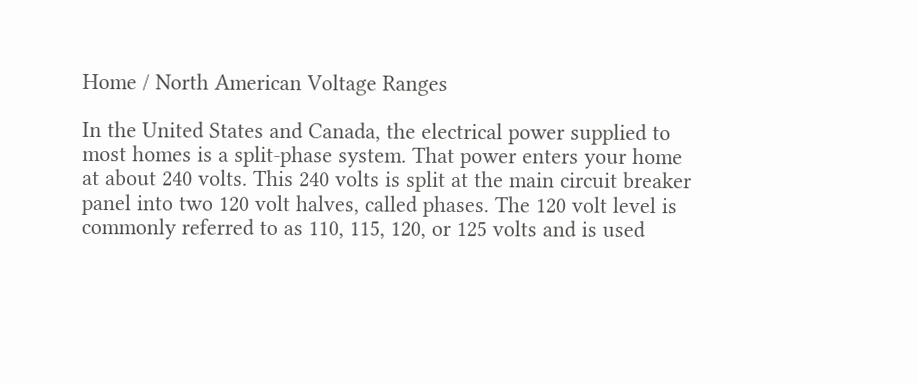Home / North American Voltage Ranges

In the United States and Canada, the electrical power supplied to most homes is a split-phase system. That power enters your home at about 240 volts. This 240 volts is split at the main circuit breaker panel into two 120 volt halves, called phases. The 120 volt level is commonly referred to as 110, 115, 120, or 125 volts and is used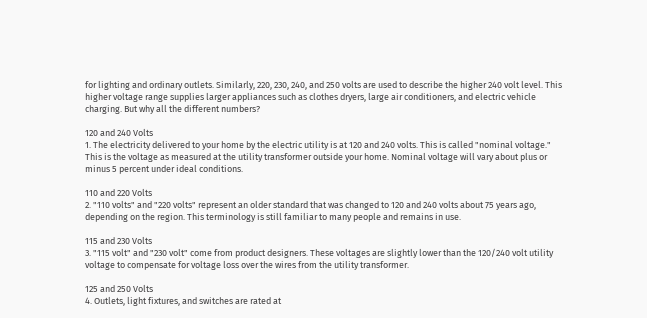for lighting and ordinary outlets. Similarly, 220, 230, 240, and 250 volts are used to describe the higher 240 volt level. This higher voltage range supplies larger appliances such as clothes dryers, large air conditioners, and electric vehicle charging. But why all the different numbers?

120 and 240 Volts
1. The electricity delivered to your home by the electric utility is at 120 and 240 volts. This is called "nominal voltage." This is the voltage as measured at the utility transformer outside your home. Nominal voltage will vary about plus or minus 5 percent under ideal conditions.

110 and 220 Volts
2. "110 volts" and "220 volts" represent an older standard that was changed to 120 and 240 volts about 75 years ago, depending on the region. This terminology is still familiar to many people and remains in use.

115 and 230 Volts
3. "115 volt" and "230 volt" come from product designers. These voltages are slightly lower than the 120/240 volt utility voltage to compensate for voltage loss over the wires from the utility transformer.

125 and 250 Volts
4. Outlets, light fixtures, and switches are rated at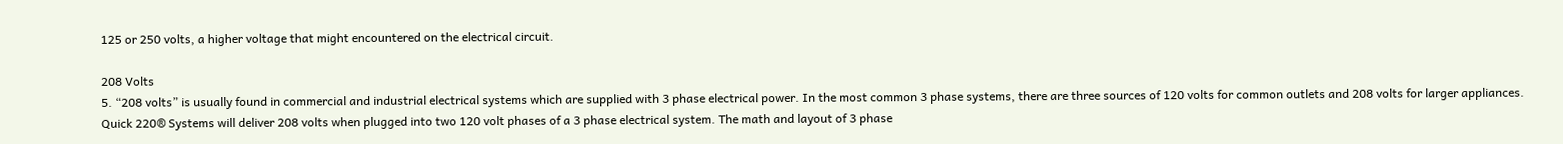125 or 250 volts, a higher voltage that might encountered on the electrical circuit.

208 Volts
5. “208 volts” is usually found in commercial and industrial electrical systems which are supplied with 3 phase electrical power. In the most common 3 phase systems, there are three sources of 120 volts for common outlets and 208 volts for larger appliances. Quick 220® Systems will deliver 208 volts when plugged into two 120 volt phases of a 3 phase electrical system. The math and layout of 3 phase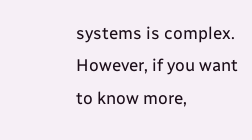systems is complex. However, if you want to know more,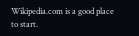Wikipedia.com is a good place to start.